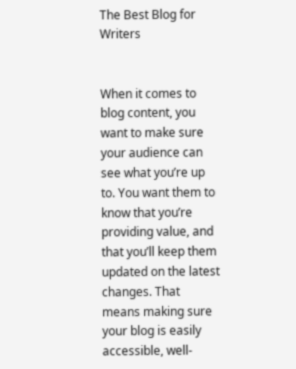The Best Blog for Writers


When it comes to blog content, you want to make sure your audience can see what you’re up to. You want them to know that you’re providing value, and that you’ll keep them updated on the latest changes. That means making sure your blog is easily accessible, well-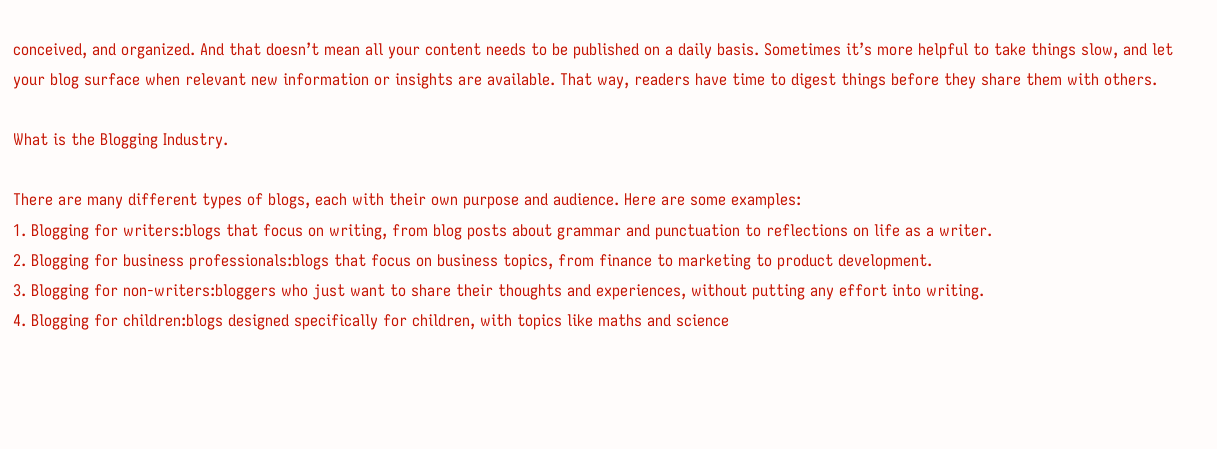conceived, and organized. And that doesn’t mean all your content needs to be published on a daily basis. Sometimes it’s more helpful to take things slow, and let your blog surface when relevant new information or insights are available. That way, readers have time to digest things before they share them with others.

What is the Blogging Industry.

There are many different types of blogs, each with their own purpose and audience. Here are some examples:
1. Blogging for writers:blogs that focus on writing, from blog posts about grammar and punctuation to reflections on life as a writer.
2. Blogging for business professionals:blogs that focus on business topics, from finance to marketing to product development.
3. Blogging for non-writers:bloggers who just want to share their thoughts and experiences, without putting any effort into writing.
4. Blogging for children:blogs designed specifically for children, with topics like maths and science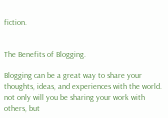fiction.


The Benefits of Blogging.

Blogging can be a great way to share your thoughts, ideas, and experiences with the world. not only will you be sharing your work with others, but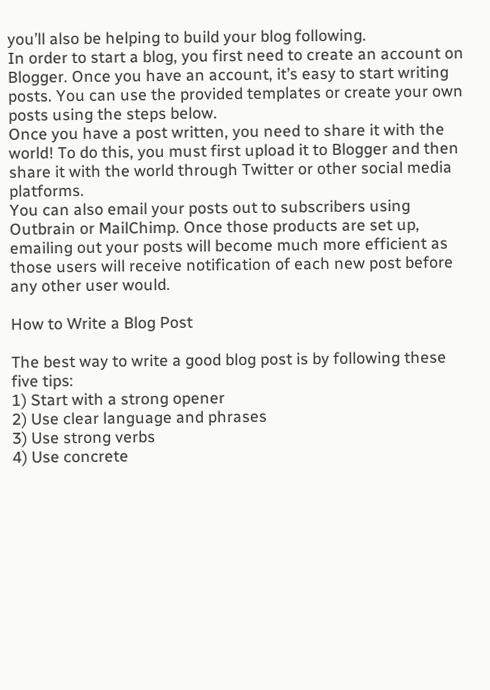you’ll also be helping to build your blog following.
In order to start a blog, you first need to create an account on Blogger. Once you have an account, it’s easy to start writing posts. You can use the provided templates or create your own posts using the steps below.
Once you have a post written, you need to share it with the world! To do this, you must first upload it to Blogger and then share it with the world through Twitter or other social media platforms.
You can also email your posts out to subscribers using Outbrain or MailChimp. Once those products are set up, emailing out your posts will become much more efficient as those users will receive notification of each new post before any other user would.

How to Write a Blog Post

The best way to write a good blog post is by following these five tips:
1) Start with a strong opener
2) Use clear language and phrases
3) Use strong verbs
4) Use concrete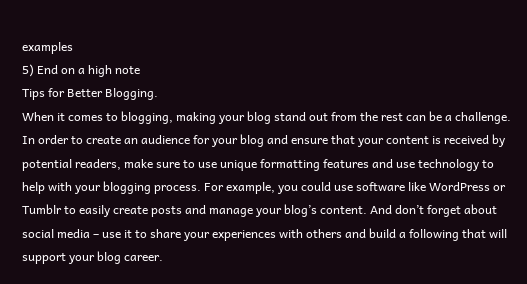examples
5) End on a high note
Tips for Better Blogging.
When it comes to blogging, making your blog stand out from the rest can be a challenge. In order to create an audience for your blog and ensure that your content is received by potential readers, make sure to use unique formatting features and use technology to help with your blogging process. For example, you could use software like WordPress or Tumblr to easily create posts and manage your blog’s content. And don’t forget about social media – use it to share your experiences with others and build a following that will support your blog career.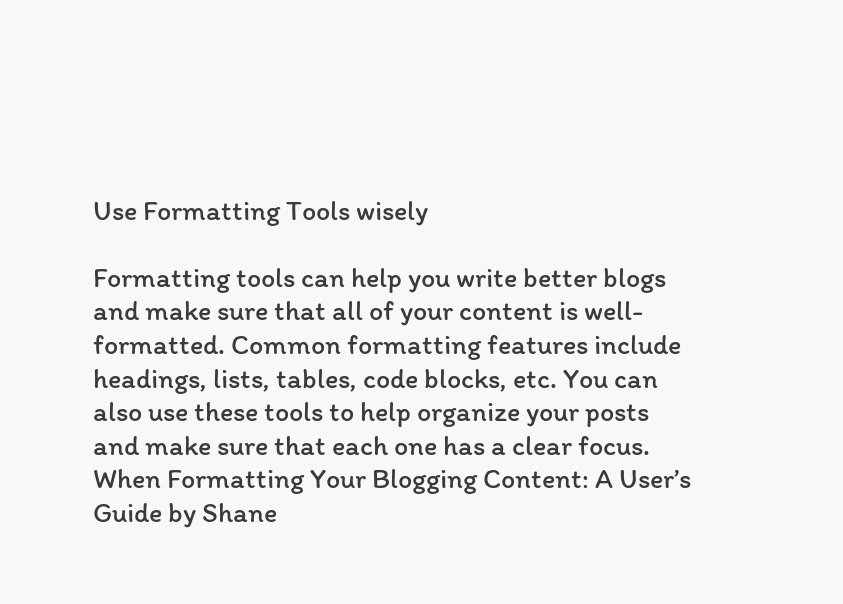Use Formatting Tools wisely

Formatting tools can help you write better blogs and make sure that all of your content is well-formatted. Common formatting features include headings, lists, tables, code blocks, etc. You can also use these tools to help organize your posts and make sure that each one has a clear focus. When Formatting Your Blogging Content: A User’s Guide by Shane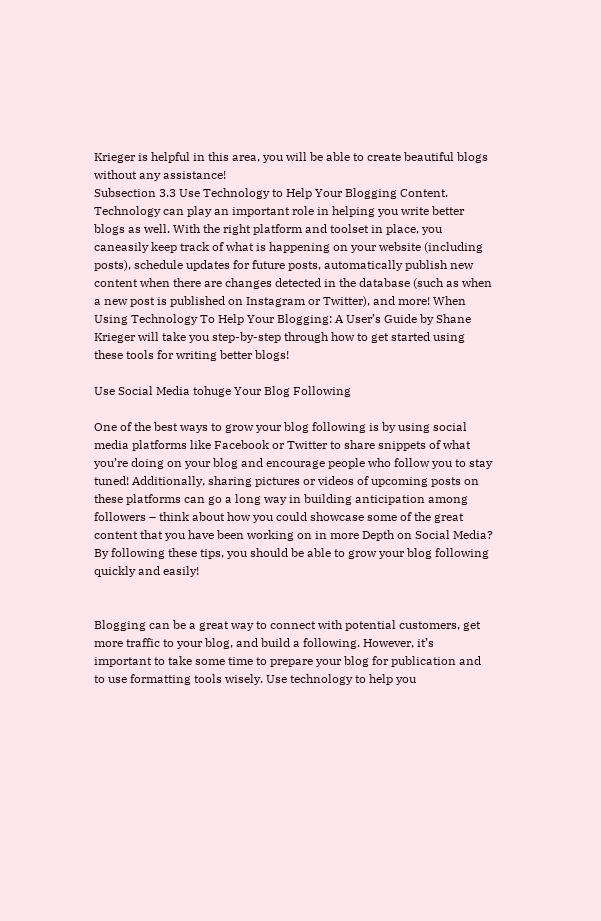Krieger is helpful in this area, you will be able to create beautiful blogs without any assistance!
Subsection 3.3 Use Technology to Help Your Blogging Content.
Technology can play an important role in helping you write better blogs as well. With the right platform and toolset in place, you caneasily keep track of what is happening on your website (including posts), schedule updates for future posts, automatically publish new content when there are changes detected in the database (such as when a new post is published on Instagram or Twitter), and more! When Using Technology To Help Your Blogging: A User’s Guide by Shane Krieger will take you step-by-step through how to get started using these tools for writing better blogs!

Use Social Media tohuge Your Blog Following

One of the best ways to grow your blog following is by using social media platforms like Facebook or Twitter to share snippets of what you’re doing on your blog and encourage people who follow you to stay tuned! Additionally, sharing pictures or videos of upcoming posts on these platforms can go a long way in building anticipation among followers – think about how you could showcase some of the great content that you have been working on in more Depth on Social Media? By following these tips, you should be able to grow your blog following quickly and easily!


Blogging can be a great way to connect with potential customers, get more traffic to your blog, and build a following. However, it’s important to take some time to prepare your blog for publication and to use formatting tools wisely. Use technology to help you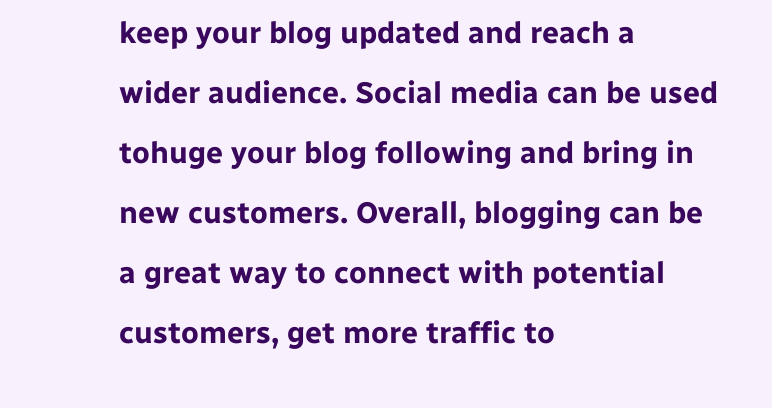keep your blog updated and reach a wider audience. Social media can be used tohuge your blog following and bring in new customers. Overall, blogging can be a great way to connect with potential customers, get more traffic to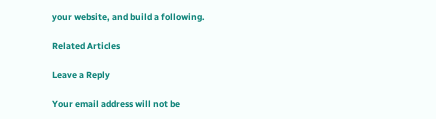your website, and build a following.

Related Articles

Leave a Reply

Your email address will not be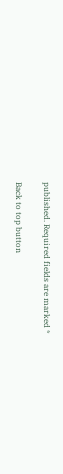published. Required fields are marked *

Back to top button